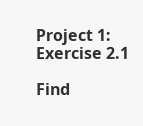Project 1: Exercise 2.1

Find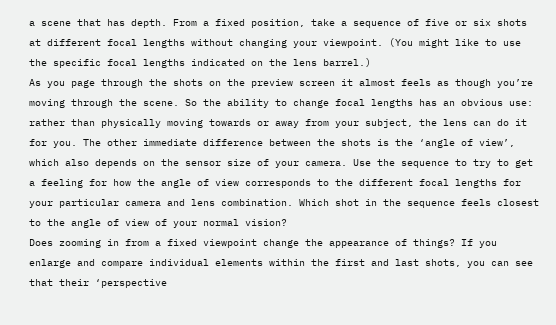a scene that has depth. From a fixed position, take a sequence of five or six shots at different focal lengths without changing your viewpoint. (You might like to use the specific focal lengths indicated on the lens barrel.)
As you page through the shots on the preview screen it almost feels as though you’re moving through the scene. So the ability to change focal lengths has an obvious use: rather than physically moving towards or away from your subject, the lens can do it for you. The other immediate difference between the shots is the ‘angle of view’, which also depends on the sensor size of your camera. Use the sequence to try to get a feeling for how the angle of view corresponds to the different focal lengths for your particular camera and lens combination. Which shot in the sequence feels closest to the angle of view of your normal vision?
Does zooming in from a fixed viewpoint change the appearance of things? If you enlarge and compare individual elements within the first and last shots, you can see that their ‘perspective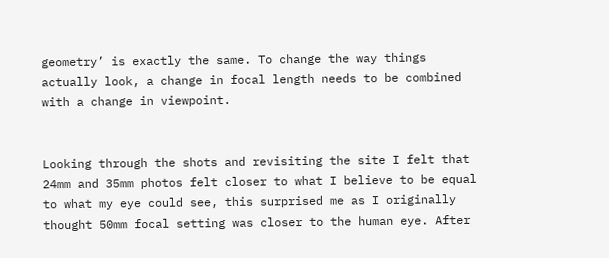geometry’ is exactly the same. To change the way things actually look, a change in focal length needs to be combined with a change in viewpoint.


Looking through the shots and revisiting the site I felt that 24mm and 35mm photos felt closer to what I believe to be equal to what my eye could see, this surprised me as I originally thought 50mm focal setting was closer to the human eye. After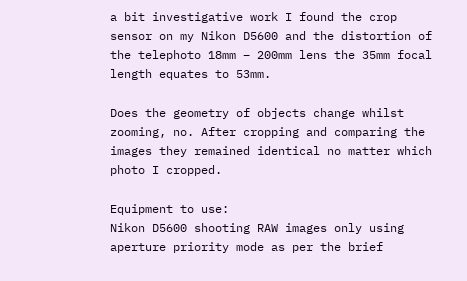a bit investigative work I found the crop sensor on my Nikon D5600 and the distortion of the telephoto 18mm – 200mm lens the 35mm focal length equates to 53mm.

Does the geometry of objects change whilst zooming, no. After cropping and comparing the images they remained identical no matter which photo I cropped.

Equipment to use:
Nikon D5600 shooting RAW images only using aperture priority mode as per the brief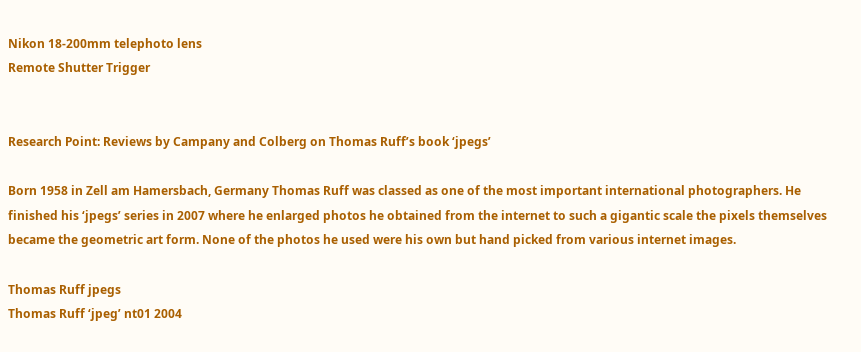Nikon 18-200mm telephoto lens
Remote Shutter Trigger


Research Point: Reviews by Campany and Colberg on Thomas Ruff’s book ‘jpegs’

Born 1958 in Zell am Hamersbach, Germany Thomas Ruff was classed as one of the most important international photographers. He finished his ‘jpegs’ series in 2007 where he enlarged photos he obtained from the internet to such a gigantic scale the pixels themselves became the geometric art form. None of the photos he used were his own but hand picked from various internet images.

Thomas Ruff jpegs
Thomas Ruff ‘jpeg’ nt01 2004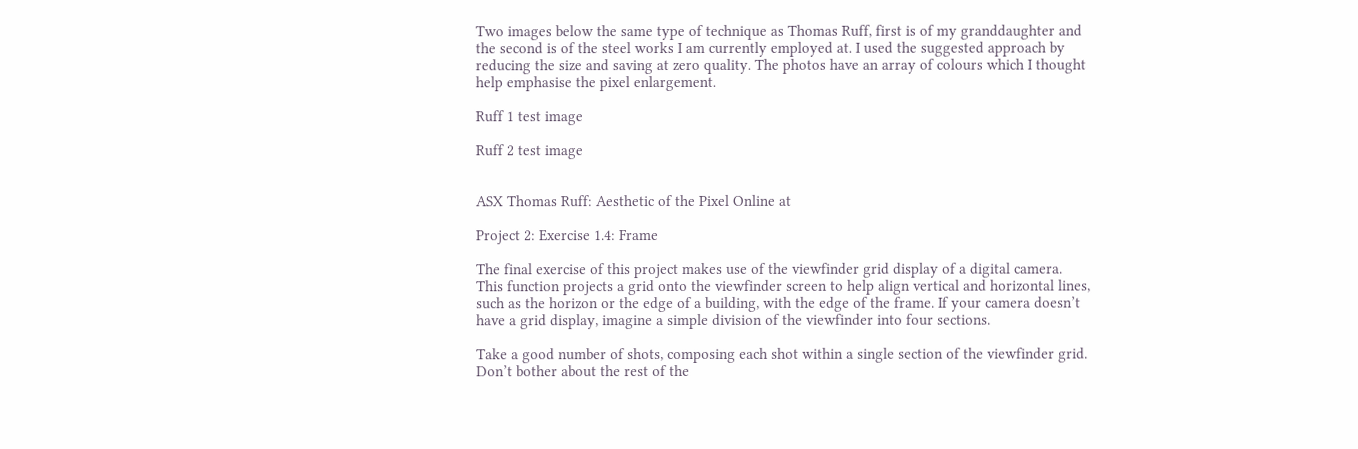Two images below the same type of technique as Thomas Ruff, first is of my granddaughter and the second is of the steel works I am currently employed at. I used the suggested approach by reducing the size and saving at zero quality. The photos have an array of colours which I thought help emphasise the pixel enlargement.

Ruff 1 test image

Ruff 2 test image


ASX Thomas Ruff: Aesthetic of the Pixel Online at

Project 2: Exercise 1.4: Frame

The final exercise of this project makes use of the viewfinder grid display of a digital camera. This function projects a grid onto the viewfinder screen to help align vertical and horizontal lines, such as the horizon or the edge of a building, with the edge of the frame. If your camera doesn’t have a grid display, imagine a simple division of the viewfinder into four sections.

Take a good number of shots, composing each shot within a single section of the viewfinder grid. Don’t bother about the rest of the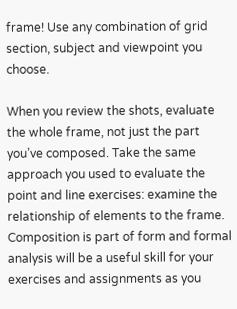frame! Use any combination of grid section, subject and viewpoint you choose.

When you review the shots, evaluate the whole frame, not just the part you’ve composed. Take the same approach you used to evaluate the point and line exercises: examine the relationship of elements to the frame. Composition is part of form and formal analysis will be a useful skill for your exercises and assignments as you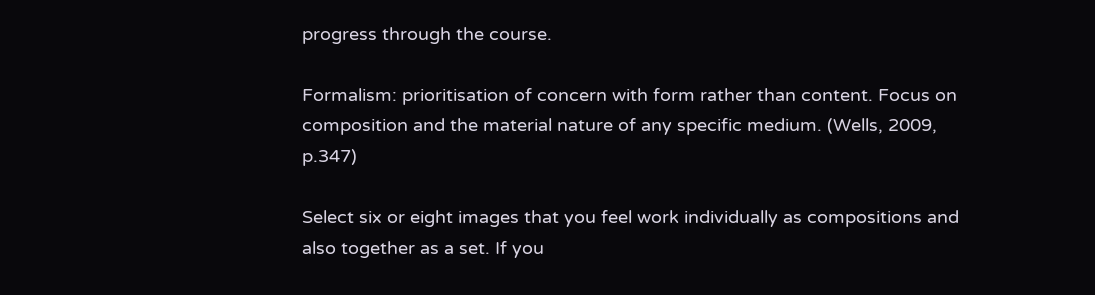progress through the course.

Formalism: prioritisation of concern with form rather than content. Focus on composition and the material nature of any specific medium. (Wells, 2009, p.347)

Select six or eight images that you feel work individually as compositions and also together as a set. If you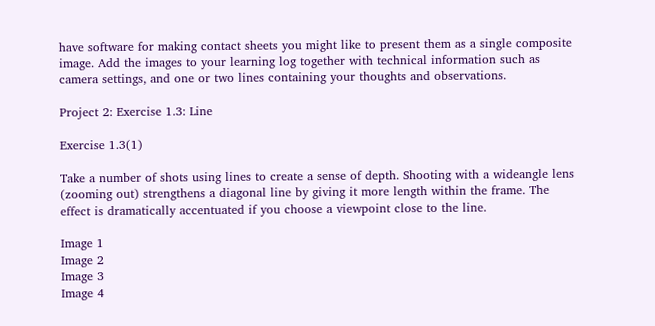have software for making contact sheets you might like to present them as a single composite image. Add the images to your learning log together with technical information such as camera settings, and one or two lines containing your thoughts and observations.

Project 2: Exercise 1.3: Line

Exercise 1.3(1)

Take a number of shots using lines to create a sense of depth. Shooting with a wideangle lens (zooming out) strengthens a diagonal line by giving it more length within the frame. The effect is dramatically accentuated if you choose a viewpoint close to the line.

Image 1
Image 2
Image 3
Image 4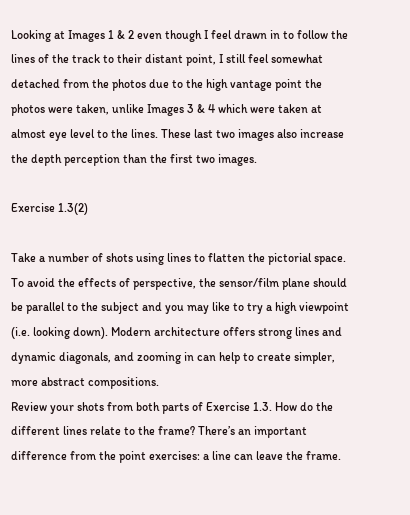Looking at Images 1 & 2 even though I feel drawn in to follow the lines of the track to their distant point, I still feel somewhat detached from the photos due to the high vantage point the photos were taken, unlike Images 3 & 4 which were taken at almost eye level to the lines. These last two images also increase the depth perception than the first two images.

Exercise 1.3(2)

Take a number of shots using lines to flatten the pictorial space. To avoid the effects of perspective, the sensor/film plane should be parallel to the subject and you may like to try a high viewpoint (i.e. looking down). Modern architecture offers strong lines and dynamic diagonals, and zooming in can help to create simpler, more abstract compositions.
Review your shots from both parts of Exercise 1.3. How do the different lines relate to the frame? There’s an important difference from the point exercises: a line can leave the frame.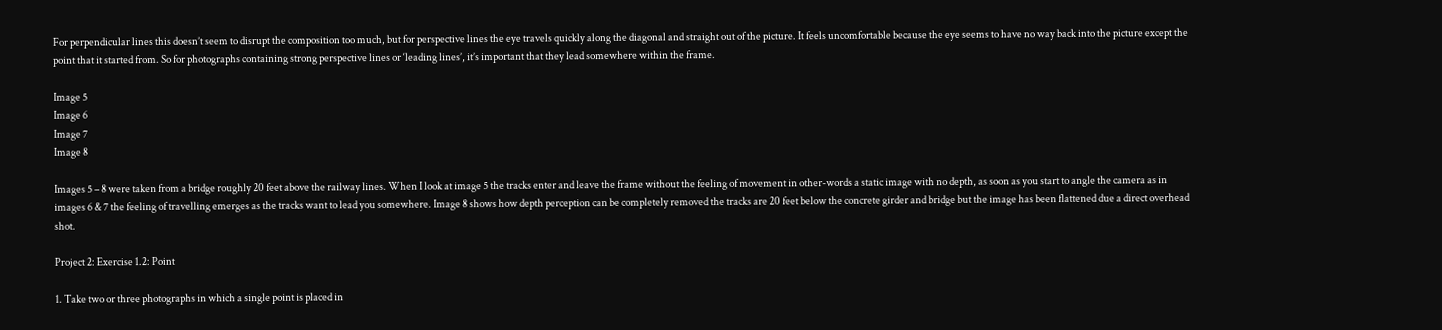For perpendicular lines this doesn’t seem to disrupt the composition too much, but for perspective lines the eye travels quickly along the diagonal and straight out of the picture. It feels uncomfortable because the eye seems to have no way back into the picture except the point that it started from. So for photographs containing strong perspective lines or ‘leading lines’, it’s important that they lead somewhere within the frame.

Image 5
Image 6
Image 7
Image 8

Images 5 – 8 were taken from a bridge roughly 20 feet above the railway lines. When I look at image 5 the tracks enter and leave the frame without the feeling of movement in other-words a static image with no depth, as soon as you start to angle the camera as in images 6 & 7 the feeling of travelling emerges as the tracks want to lead you somewhere. Image 8 shows how depth perception can be completely removed the tracks are 20 feet below the concrete girder and bridge but the image has been flattened due a direct overhead shot.

Project 2: Exercise 1.2: Point

1. Take two or three photographs in which a single point is placed in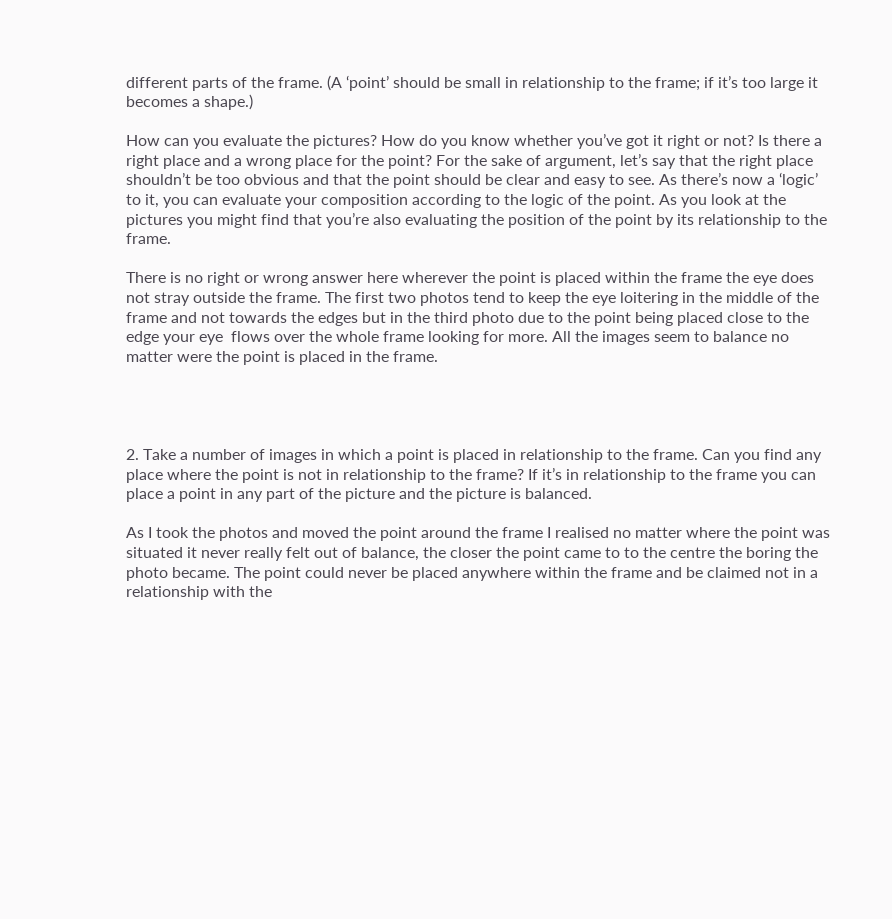different parts of the frame. (A ‘point’ should be small in relationship to the frame; if it’s too large it becomes a shape.)

How can you evaluate the pictures? How do you know whether you’ve got it right or not? Is there a right place and a wrong place for the point? For the sake of argument, let’s say that the right place shouldn’t be too obvious and that the point should be clear and easy to see. As there’s now a ‘logic’ to it, you can evaluate your composition according to the logic of the point. As you look at the pictures you might find that you’re also evaluating the position of the point by its relationship to the frame.

There is no right or wrong answer here wherever the point is placed within the frame the eye does not stray outside the frame. The first two photos tend to keep the eye loitering in the middle of the frame and not towards the edges but in the third photo due to the point being placed close to the edge your eye  flows over the whole frame looking for more. All the images seem to balance no matter were the point is placed in the frame.




2. Take a number of images in which a point is placed in relationship to the frame. Can you find any place where the point is not in relationship to the frame? If it’s in relationship to the frame you can place a point in any part of the picture and the picture is balanced.

As I took the photos and moved the point around the frame I realised no matter where the point was situated it never really felt out of balance, the closer the point came to to the centre the boring the photo became. The point could never be placed anywhere within the frame and be claimed not in a relationship with the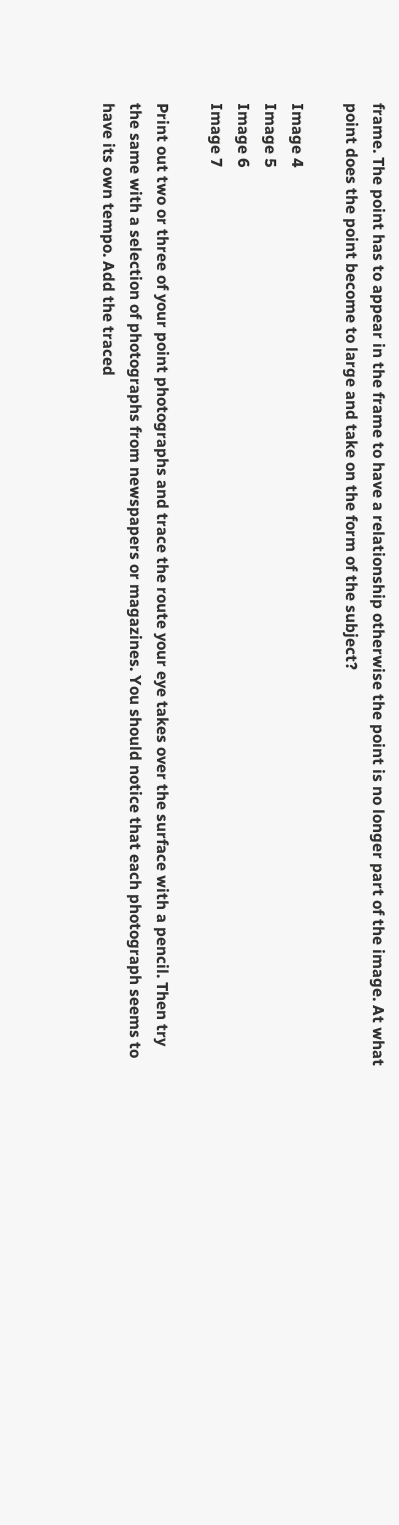frame. The point has to appear in the frame to have a relationship otherwise the point is no longer part of the image. At what point does the point become to large and take on the form of the subject?

Image 4
Image 5
Image 6
Image 7

Print out two or three of your point photographs and trace the route your eye takes over the surface with a pencil. Then try the same with a selection of photographs from newspapers or magazines. You should notice that each photograph seems to have its own tempo. Add the traced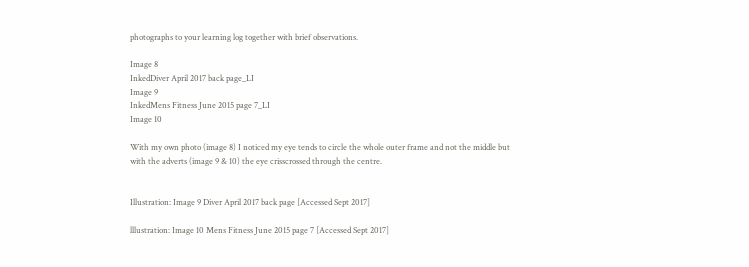photographs to your learning log together with brief observations.

Image 8
InkedDiver April 2017 back page_LI
Image 9
InkedMens Fitness June 2015 page 7_LI
Image 10

With my own photo (image 8) I noticed my eye tends to circle the whole outer frame and not the middle but with the adverts (image 9 & 10) the eye crisscrossed through the centre.


Illustration: Image 9 Diver April 2017 back page [Accessed Sept 2017]

lllustration: Image 10 Mens Fitness June 2015 page 7 [Accessed Sept 2017]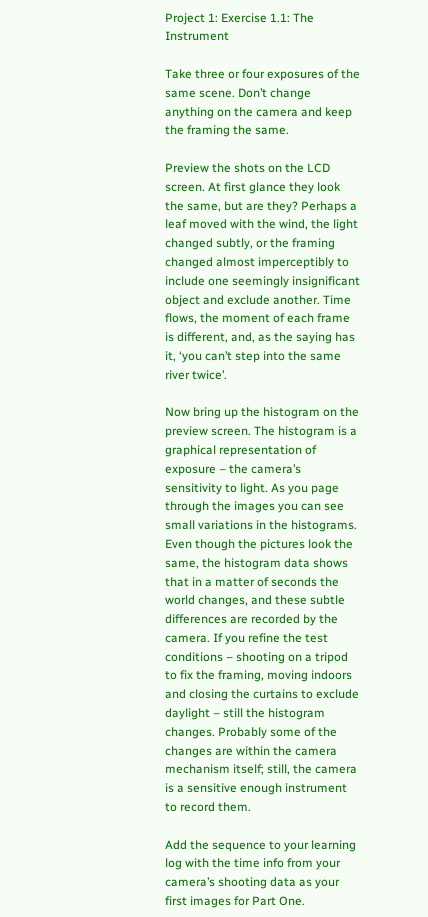Project 1: Exercise 1.1: The Instrument

Take three or four exposures of the same scene. Don’t change anything on the camera and keep the framing the same.

Preview the shots on the LCD screen. At first glance they look the same, but are they? Perhaps a leaf moved with the wind, the light changed subtly, or the framing changed almost imperceptibly to include one seemingly insignificant object and exclude another. Time flows, the moment of each frame is different, and, as the saying has it, ‘you can’t step into the same river twice’.

Now bring up the histogram on the preview screen. The histogram is a graphical representation of exposure – the camera’s sensitivity to light. As you page through the images you can see small variations in the histograms. Even though the pictures look the same, the histogram data shows that in a matter of seconds the world changes, and these subtle differences are recorded by the camera. If you refine the test conditions – shooting on a tripod to fix the framing, moving indoors and closing the curtains to exclude daylight – still the histogram changes. Probably some of the changes are within the camera mechanism itself; still, the camera is a sensitive enough instrument to record them.

Add the sequence to your learning log with the time info from your camera’s shooting data as your first images for Part One.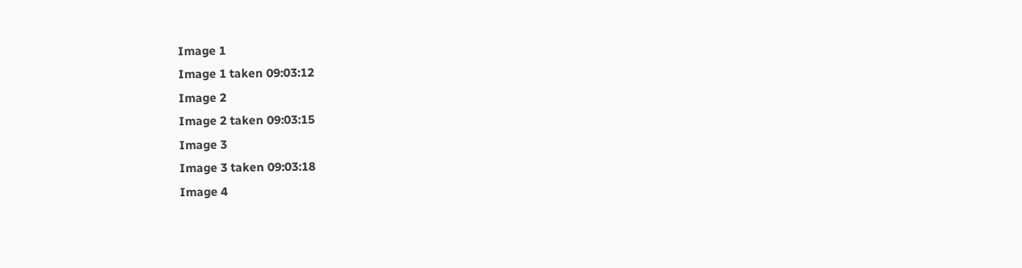Image 1
Image 1 taken 09:03:12
Image 2
Image 2 taken 09:03:15
Image 3
Image 3 taken 09:03:18
Image 4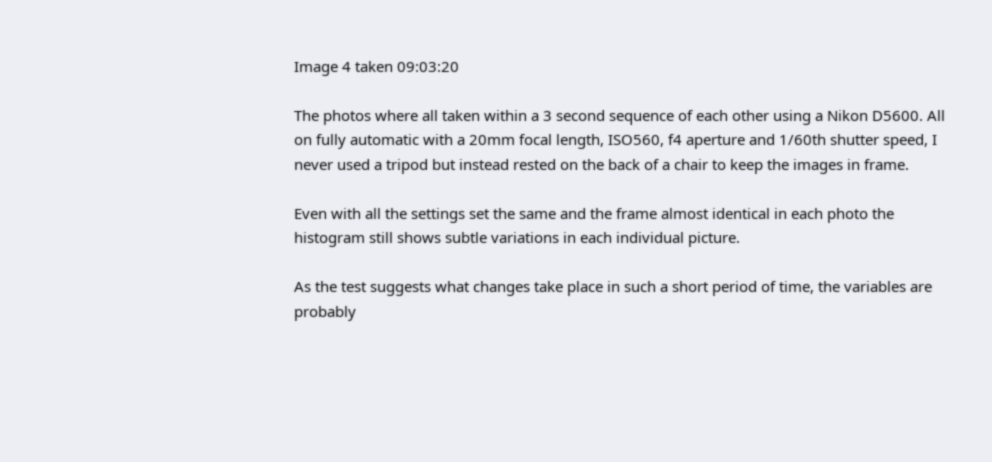Image 4 taken 09:03:20

The photos where all taken within a 3 second sequence of each other using a Nikon D5600. All on fully automatic with a 20mm focal length, ISO560, f4 aperture and 1/60th shutter speed, I never used a tripod but instead rested on the back of a chair to keep the images in frame.

Even with all the settings set the same and the frame almost identical in each photo the histogram still shows subtle variations in each individual picture.

As the test suggests what changes take place in such a short period of time, the variables are probably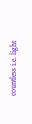countless i.e. light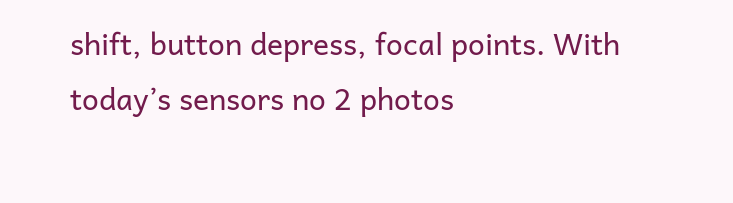shift, button depress, focal points. With today’s sensors no 2 photos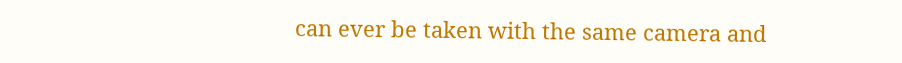can ever be taken with the same camera and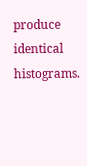produce identical histograms.